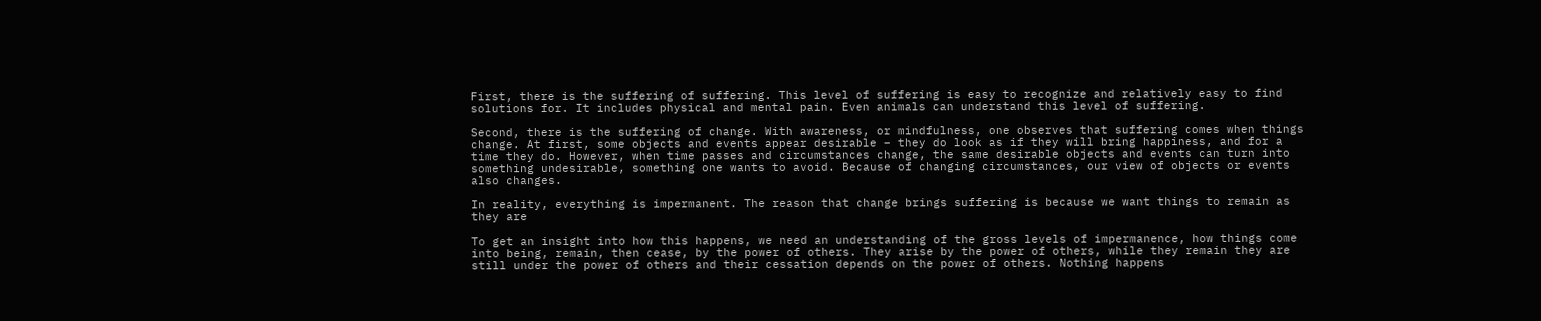First, there is the suffering of suffering. This level of suffering is easy to recognize and relatively easy to find solutions for. It includes physical and mental pain. Even animals can understand this level of suffering.

Second, there is the suffering of change. With awareness, or mindfulness, one observes that suffering comes when things change. At first, some objects and events appear desirable – they do look as if they will bring happiness, and for a time they do. However, when time passes and circumstances change, the same desirable objects and events can turn into something undesirable, something one wants to avoid. Because of changing circumstances, our view of objects or events also changes.

In reality, everything is impermanent. The reason that change brings suffering is because we want things to remain as they are

To get an insight into how this happens, we need an understanding of the gross levels of impermanence, how things come into being, remain, then cease, by the power of others. They arise by the power of others, while they remain they are still under the power of others and their cessation depends on the power of others. Nothing happens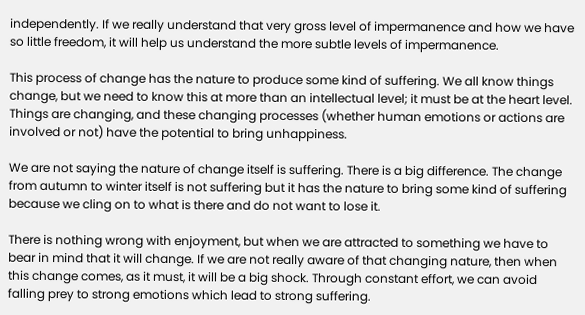independently. If we really understand that very gross level of impermanence and how we have so little freedom, it will help us understand the more subtle levels of impermanence.

This process of change has the nature to produce some kind of suffering. We all know things change, but we need to know this at more than an intellectual level; it must be at the heart level. Things are changing, and these changing processes (whether human emotions or actions are involved or not) have the potential to bring unhappiness.

We are not saying the nature of change itself is suffering. There is a big difference. The change from autumn to winter itself is not suffering but it has the nature to bring some kind of suffering because we cling on to what is there and do not want to lose it.

There is nothing wrong with enjoyment, but when we are attracted to something we have to bear in mind that it will change. If we are not really aware of that changing nature, then when this change comes, as it must, it will be a big shock. Through constant effort, we can avoid falling prey to strong emotions which lead to strong suffering.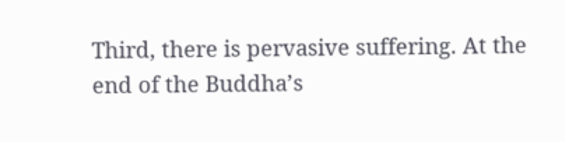Third, there is pervasive suffering. At the end of the Buddha’s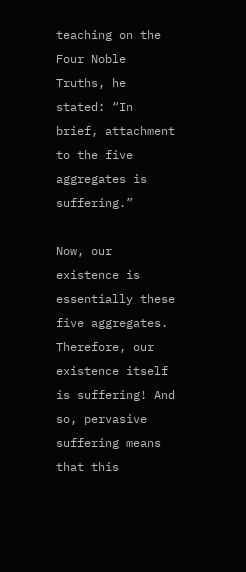teaching on the Four Noble Truths, he stated: “In brief, attachment to the five aggregates is suffering.”

Now, our existence is essentially these five aggregates. Therefore, our existence itself is suffering! And so, pervasive suffering means that this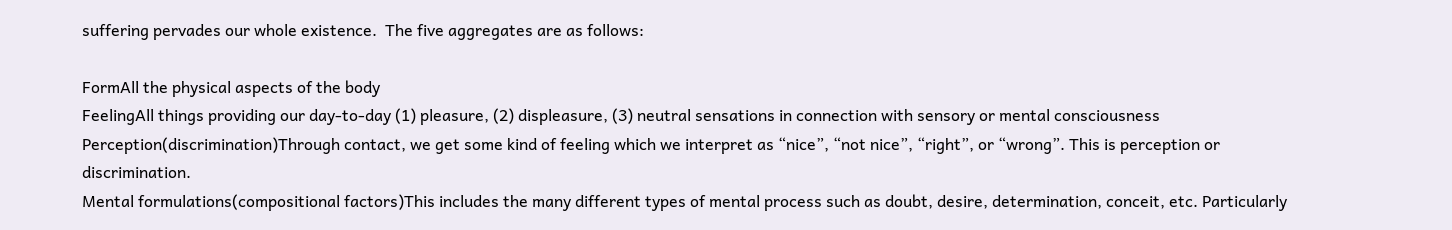suffering pervades our whole existence.  The five aggregates are as follows:

FormAll the physical aspects of the body
FeelingAll things providing our day-to-day (1) pleasure, (2) displeasure, (3) neutral sensations in connection with sensory or mental consciousness
Perception(discrimination)Through contact, we get some kind of feeling which we interpret as “nice”, “not nice”, “right”, or “wrong”. This is perception or discrimination.
Mental formulations(compositional factors)This includes the many different types of mental process such as doubt, desire, determination, conceit, etc. Particularly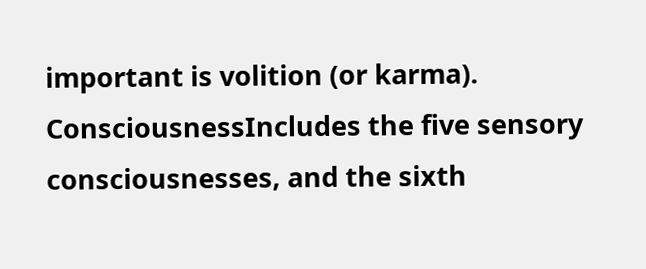important is volition (or karma).
ConsciousnessIncludes the five sensory consciousnesses, and the sixth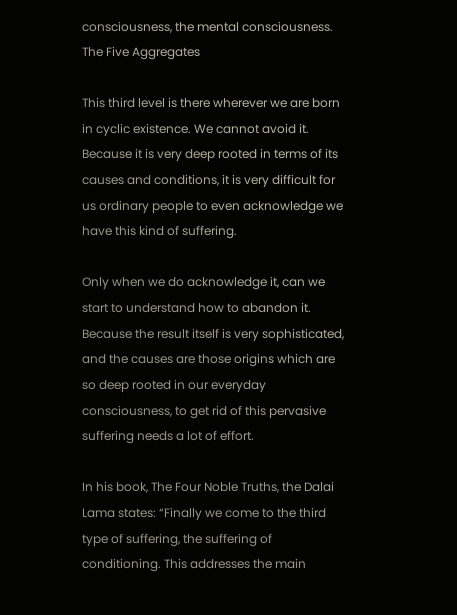consciousness, the mental consciousness.
The Five Aggregates

This third level is there wherever we are born in cyclic existence. We cannot avoid it. Because it is very deep rooted in terms of its causes and conditions, it is very difficult for us ordinary people to even acknowledge we have this kind of suffering.

Only when we do acknowledge it, can we start to understand how to abandon it. Because the result itself is very sophisticated, and the causes are those origins which are so deep rooted in our everyday consciousness, to get rid of this pervasive suffering needs a lot of effort.

In his book, The Four Noble Truths, the Dalai Lama states: “Finally we come to the third type of suffering, the suffering of conditioning. This addresses the main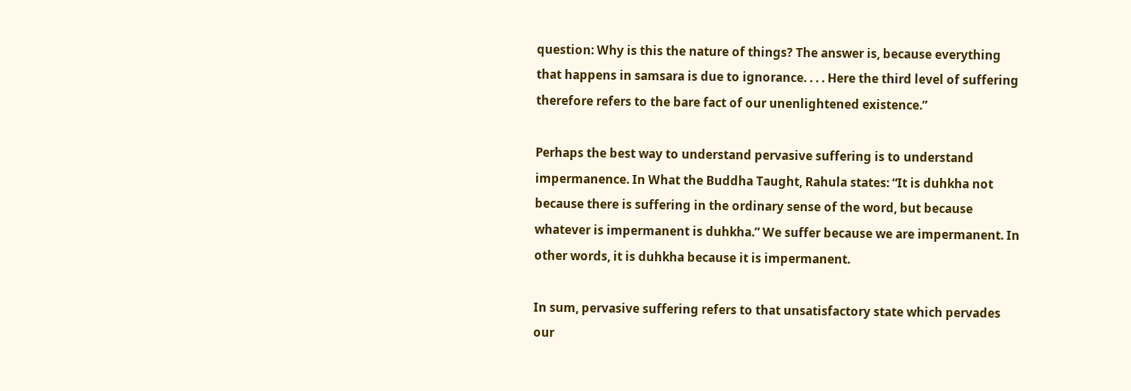question: Why is this the nature of things? The answer is, because everything that happens in samsara is due to ignorance. . . . Here the third level of suffering therefore refers to the bare fact of our unenlightened existence.”

Perhaps the best way to understand pervasive suffering is to understand impermanence. In What the Buddha Taught, Rahula states: “It is duhkha not because there is suffering in the ordinary sense of the word, but because whatever is impermanent is duhkha.” We suffer because we are impermanent. In other words, it is duhkha because it is impermanent.

In sum, pervasive suffering refers to that unsatisfactory state which pervades our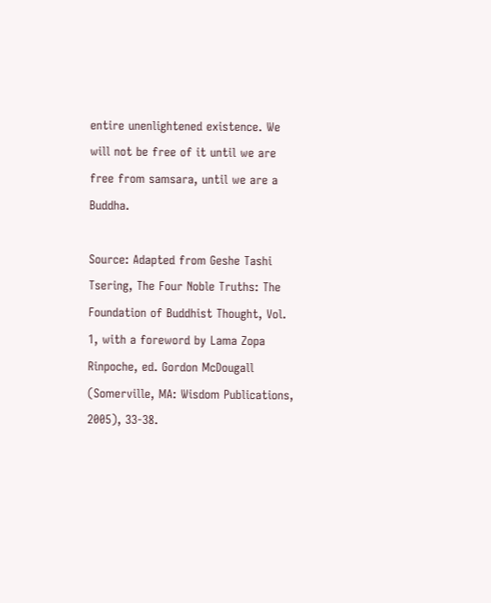entire unenlightened existence. We will not be free of it until we are free from samsara, until we are a Buddha.

Source: Adapted from Geshe Tashi Tsering, The Four Noble Truths: The Foundation of Buddhist Thought, Vol. 1, with a foreword by Lama Zopa Rinpoche, ed. Gordon McDougall (Somerville, MA: Wisdom Publications, 2005), 33-38.